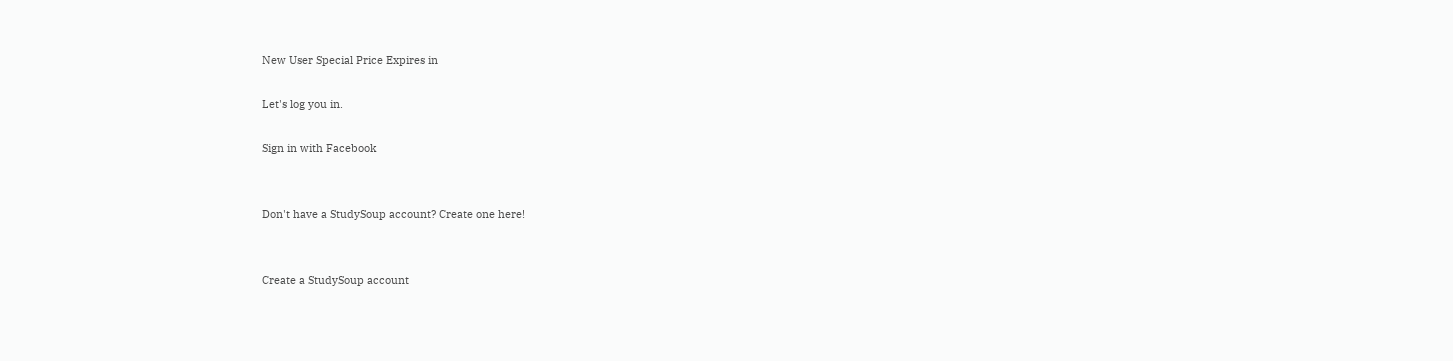New User Special Price Expires in

Let's log you in.

Sign in with Facebook


Don't have a StudySoup account? Create one here!


Create a StudySoup account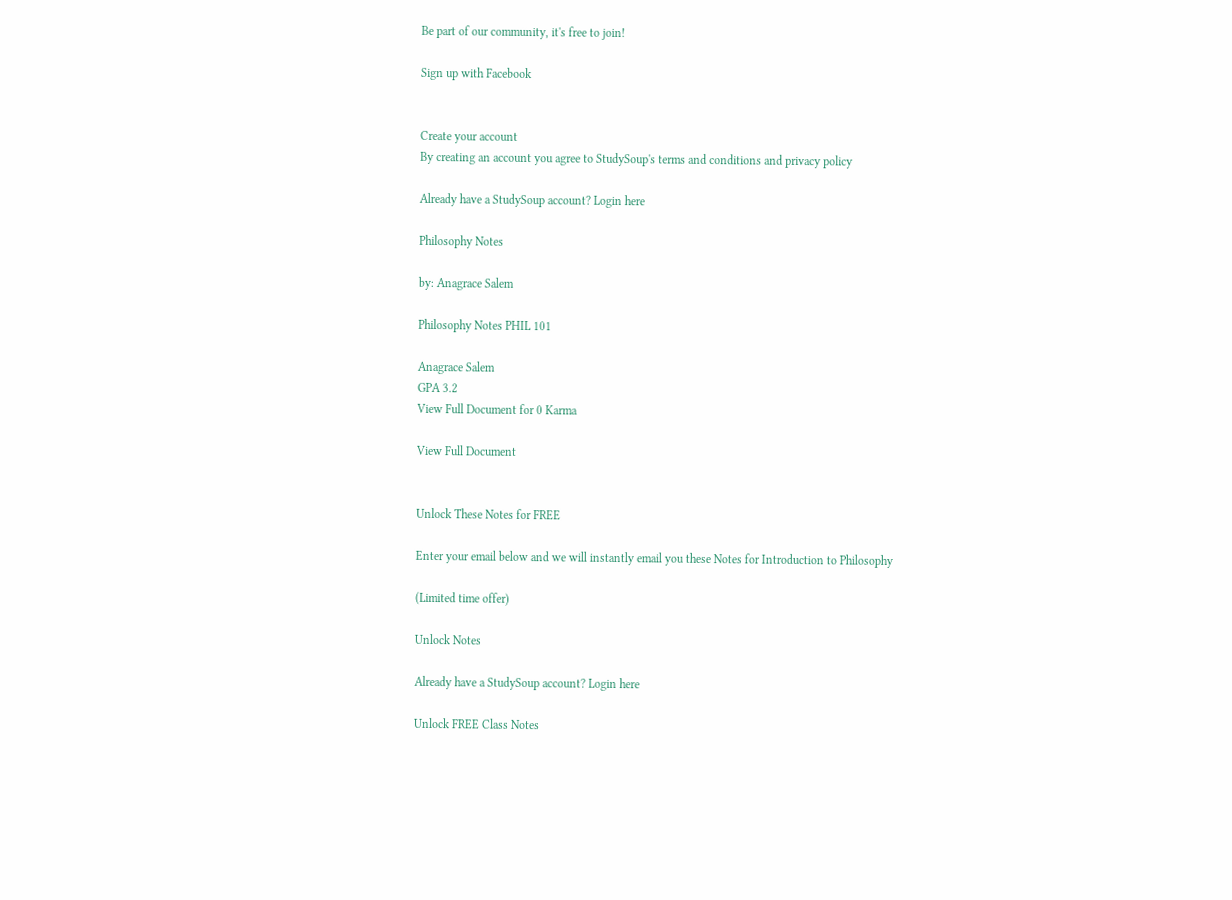Be part of our community, it's free to join!

Sign up with Facebook


Create your account
By creating an account you agree to StudySoup's terms and conditions and privacy policy

Already have a StudySoup account? Login here

Philosophy Notes

by: Anagrace Salem

Philosophy Notes PHIL 101

Anagrace Salem
GPA 3.2
View Full Document for 0 Karma

View Full Document


Unlock These Notes for FREE

Enter your email below and we will instantly email you these Notes for Introduction to Philosophy

(Limited time offer)

Unlock Notes

Already have a StudySoup account? Login here

Unlock FREE Class Notes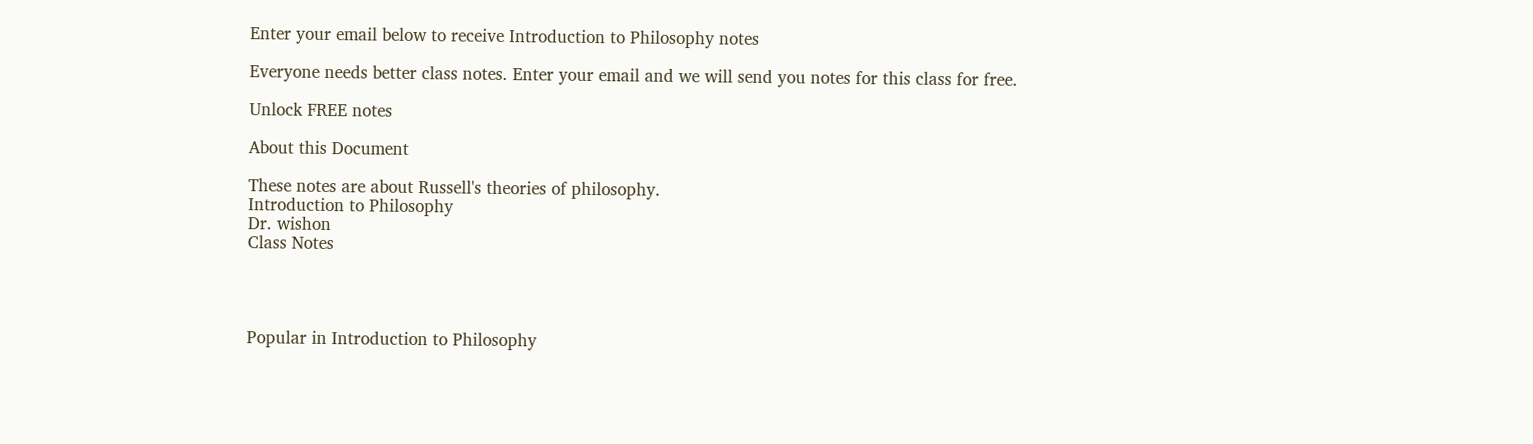Enter your email below to receive Introduction to Philosophy notes

Everyone needs better class notes. Enter your email and we will send you notes for this class for free.

Unlock FREE notes

About this Document

These notes are about Russell's theories of philosophy.
Introduction to Philosophy
Dr. wishon
Class Notes




Popular in Introduction to Philosophy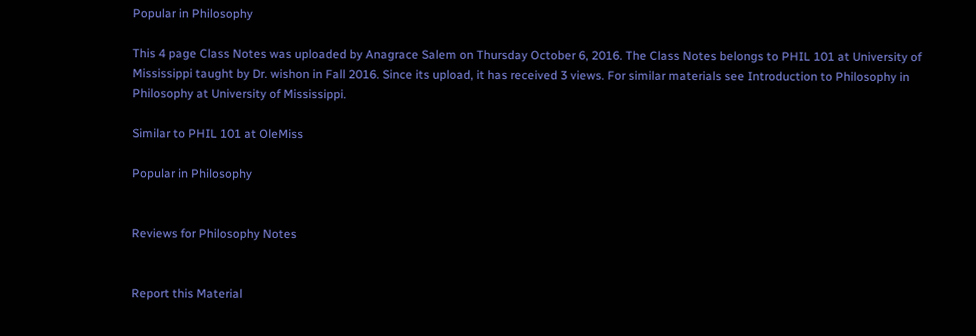Popular in Philosophy

This 4 page Class Notes was uploaded by Anagrace Salem on Thursday October 6, 2016. The Class Notes belongs to PHIL 101 at University of Mississippi taught by Dr. wishon in Fall 2016. Since its upload, it has received 3 views. For similar materials see Introduction to Philosophy in Philosophy at University of Mississippi.

Similar to PHIL 101 at OleMiss

Popular in Philosophy


Reviews for Philosophy Notes


Report this Material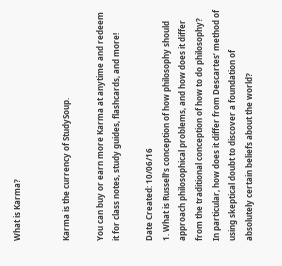What is Karma?


Karma is the currency of StudySoup.

You can buy or earn more Karma at anytime and redeem it for class notes, study guides, flashcards, and more!

Date Created: 10/06/16
1. What is Russell’s conception of how philosophy should approach philosophical problems, and how does it differ from the traditional conception of how to do philosophy? In particular, how does it differ from Descartes’ method of using skeptical doubt to discover a foundation of absolutely certain beliefs about the world?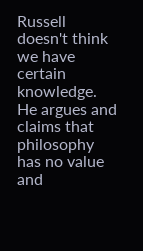Russell doesn't think we have certain knowledge. He argues and claims that philosophy has no value and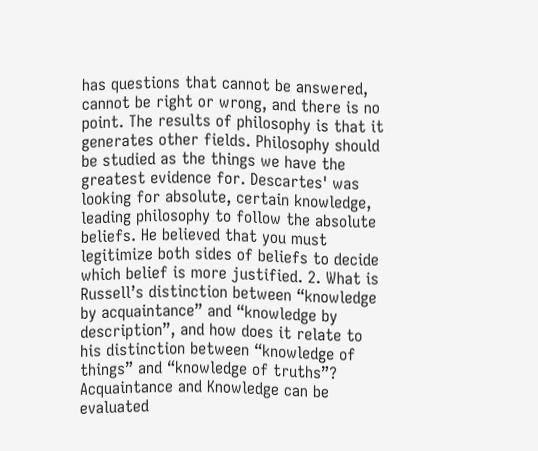has questions that cannot be answered, cannot be right or wrong, and there is no point. The results of philosophy is that it generates other fields. Philosophy should be studied as the things we have the greatest evidence for. Descartes' was looking for absolute, certain knowledge, leading philosophy to follow the absolute beliefs. He believed that you must legitimize both sides of beliefs to decide which belief is more justified. 2. What is Russell’s distinction between “knowledge by acquaintance” and “knowledge by description”, and how does it relate to his distinction between “knowledge of things” and “knowledge of truths”? Acquaintance and Knowledge can be evaluated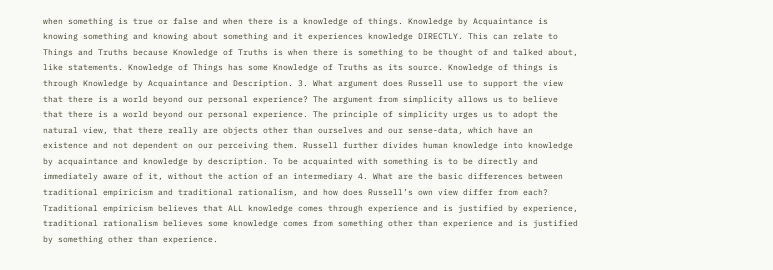when something is true or false and when there is a knowledge of things. Knowledge by Acquaintance is knowing something and knowing about something and it experiences knowledge DIRECTLY. This can relate to Things and Truths because Knowledge of Truths is when there is something to be thought of and talked about, like statements. Knowledge of Things has some Knowledge of Truths as its source. Knowledge of things is through Knowledge by Acquaintance and Description. 3. What argument does Russell use to support the view that there is a world beyond our personal experience? The argument from simplicity allows us to believe that there is a world beyond our personal experience. The principle of simplicity urges us to adopt the natural view, that there really are objects other than ourselves and our sense-data, which have an existence and not dependent on our perceiving them. Russell further divides human knowledge into knowledge by acquaintance and knowledge by description. To be acquainted with something is to be directly and immediately aware of it, without the action of an intermediary 4. What are the basic differences between traditional empiricism and traditional rationalism, and how does Russell’s own view differ from each? Traditional empiricism believes that ALL knowledge comes through experience and is justified by experience, traditional rationalism believes some knowledge comes from something other than experience and is justified by something other than experience.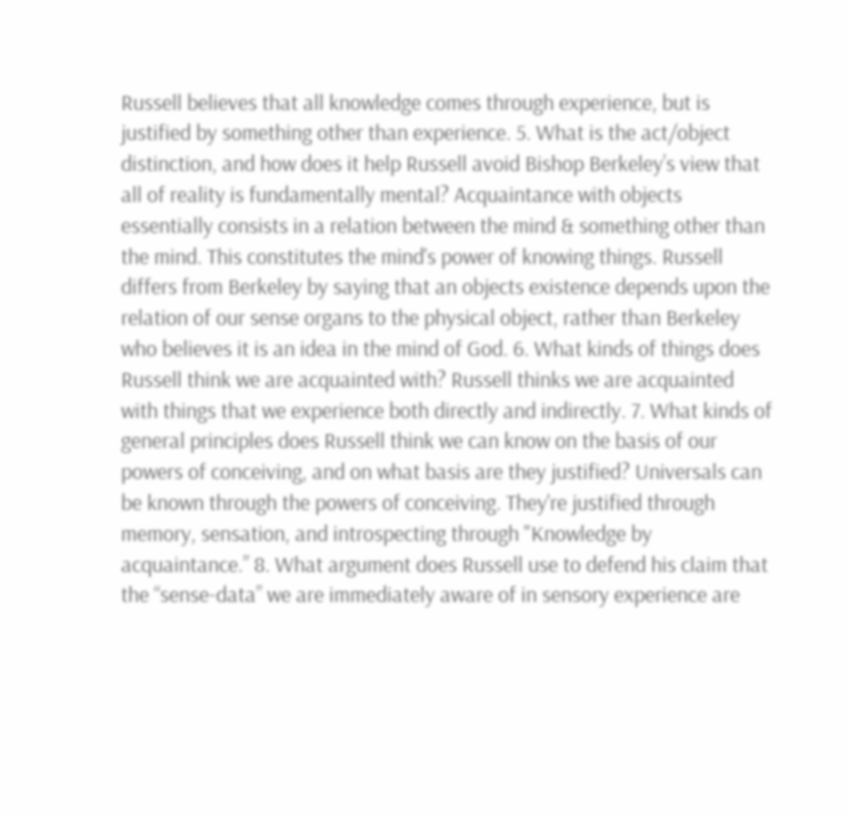Russell believes that all knowledge comes through experience, but is justified by something other than experience. 5. What is the act/object distinction, and how does it help Russell avoid Bishop Berkeley’s view that all of reality is fundamentally mental? Acquaintance with objects essentially consists in a relation between the mind & something other than the mind. This constitutes the mind's power of knowing things. Russell differs from Berkeley by saying that an objects existence depends upon the relation of our sense organs to the physical object, rather than Berkeley who believes it is an idea in the mind of God. 6. What kinds of things does Russell think we are acquainted with? Russell thinks we are acquainted with things that we experience both directly and indirectly. 7. What kinds of general principles does Russell think we can know on the basis of our powers of conceiving, and on what basis are they justified? Universals can be known through the powers of conceiving. They're justified through memory, sensation, and introspecting through "Knowledge by acquaintance.” 8. What argument does Russell use to defend his claim that the “sense-data” we are immediately aware of in sensory experience are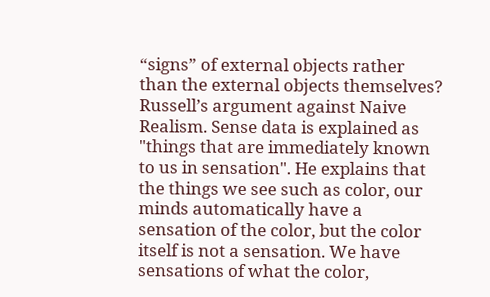“signs” of external objects rather than the external objects themselves? Russell’s argument against Naive Realism. Sense data is explained as "things that are immediately known to us in sensation". He explains that the things we see such as color, our minds automatically have a sensation of the color, but the color itself is not a sensation. We have sensations of what the color,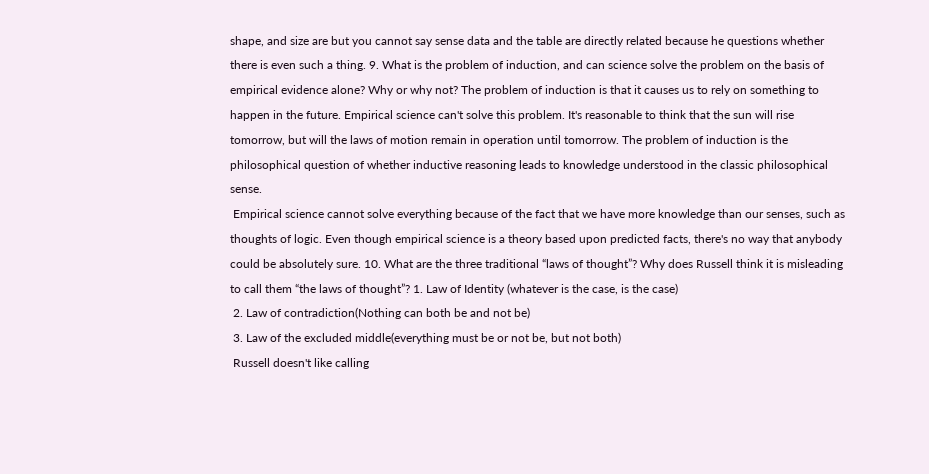shape, and size are but you cannot say sense data and the table are directly related because he questions whether there is even such a thing. 9. What is the problem of induction, and can science solve the problem on the basis of empirical evidence alone? Why or why not? The problem of induction is that it causes us to rely on something to happen in the future. Empirical science can't solve this problem. It's reasonable to think that the sun will rise tomorrow, but will the laws of motion remain in operation until tomorrow. The problem of induction is the philosophical question of whether inductive reasoning leads to knowledge understood in the classic philosophical sense.
 Empirical science cannot solve everything because of the fact that we have more knowledge than our senses, such as thoughts of logic. Even though empirical science is a theory based upon predicted facts, there's no way that anybody could be absolutely sure. 10. What are the three traditional “laws of thought”? Why does Russell think it is misleading to call them “the laws of thought”? 1. Law of Identity (whatever is the case, is the case)
 2. Law of contradiction(Nothing can both be and not be)
 3. Law of the excluded middle(everything must be or not be, but not both)
 Russell doesn't like calling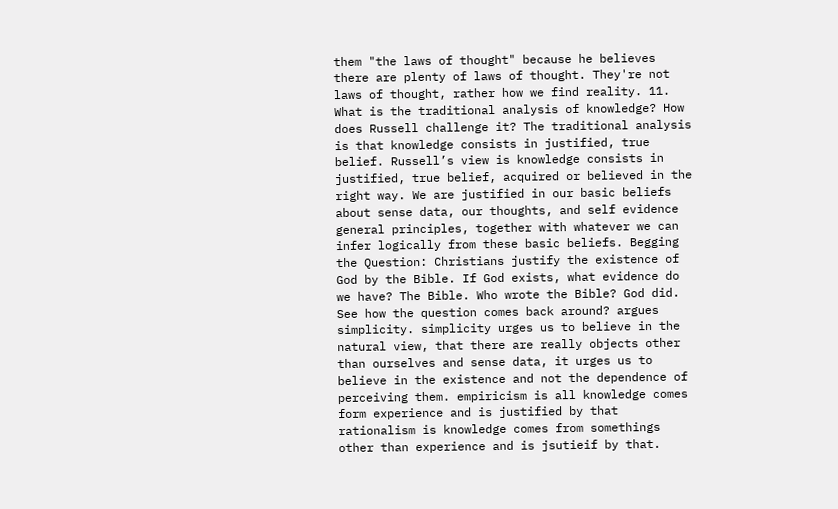them "the laws of thought" because he believes there are plenty of laws of thought. They're not laws of thought, rather how we find reality. 11. What is the traditional analysis of knowledge? How does Russell challenge it? The traditional analysis is that knowledge consists in justified, true belief. Russell’s view is knowledge consists in justified, true belief, acquired or believed in the right way. We are justified in our basic beliefs about sense data, our thoughts, and self evidence general principles, together with whatever we can infer logically from these basic beliefs. Begging the Question: Christians justify the existence of God by the Bible. If God exists, what evidence do we have? The Bible. Who wrote the Bible? God did. See how the question comes back around? argues simplicity. simplicity urges us to believe in the natural view, that there are really objects other than ourselves and sense data, it urges us to believe in the existence and not the dependence of perceiving them. empiricism is all knowledge comes form experience and is justified by that rationalism is knowledge comes from somethings other than experience and is jsutieif by that.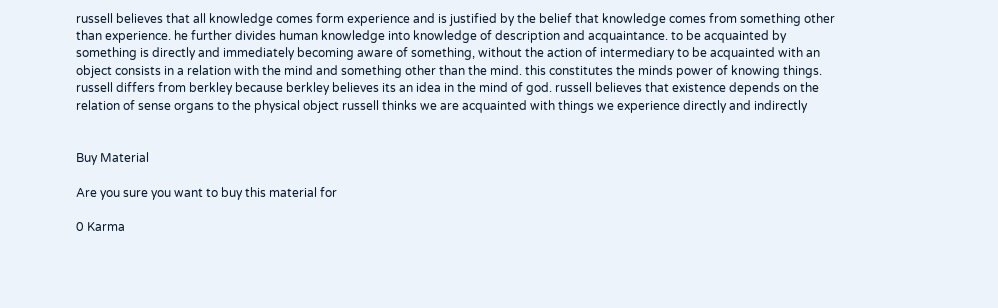russell believes that all knowledge comes form experience and is justified by the belief that knowledge comes from something other than experience. he further divides human knowledge into knowledge of description and acquaintance. to be acquainted by something is directly and immediately becoming aware of something, without the action of intermediary to be acquainted with an object consists in a relation with the mind and something other than the mind. this constitutes the minds power of knowing things. russell differs from berkley because berkley believes its an idea in the mind of god. russell believes that existence depends on the relation of sense organs to the physical object russell thinks we are acquainted with things we experience directly and indirectly


Buy Material

Are you sure you want to buy this material for

0 Karma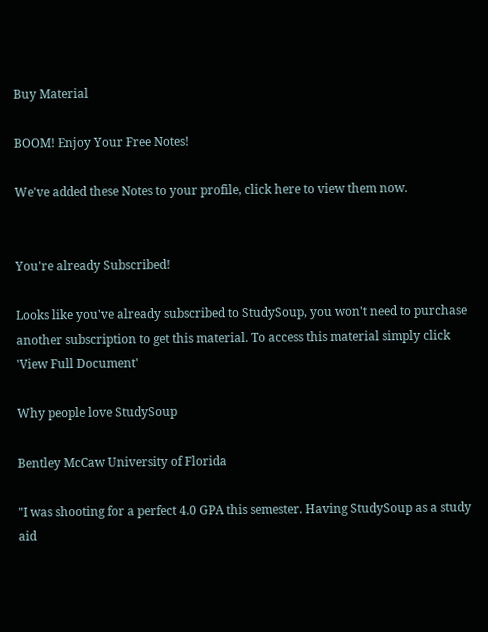Buy Material

BOOM! Enjoy Your Free Notes!

We've added these Notes to your profile, click here to view them now.


You're already Subscribed!

Looks like you've already subscribed to StudySoup, you won't need to purchase another subscription to get this material. To access this material simply click 'View Full Document'

Why people love StudySoup

Bentley McCaw University of Florida

"I was shooting for a perfect 4.0 GPA this semester. Having StudySoup as a study aid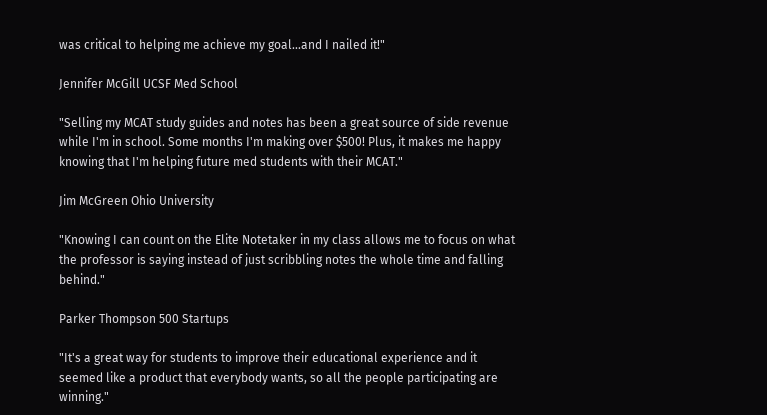was critical to helping me achieve my goal...and I nailed it!"

Jennifer McGill UCSF Med School

"Selling my MCAT study guides and notes has been a great source of side revenue while I'm in school. Some months I'm making over $500! Plus, it makes me happy knowing that I'm helping future med students with their MCAT."

Jim McGreen Ohio University

"Knowing I can count on the Elite Notetaker in my class allows me to focus on what the professor is saying instead of just scribbling notes the whole time and falling behind."

Parker Thompson 500 Startups

"It's a great way for students to improve their educational experience and it seemed like a product that everybody wants, so all the people participating are winning."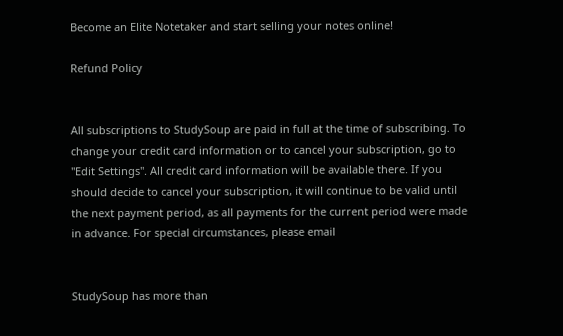Become an Elite Notetaker and start selling your notes online!

Refund Policy


All subscriptions to StudySoup are paid in full at the time of subscribing. To change your credit card information or to cancel your subscription, go to "Edit Settings". All credit card information will be available there. If you should decide to cancel your subscription, it will continue to be valid until the next payment period, as all payments for the current period were made in advance. For special circumstances, please email


StudySoup has more than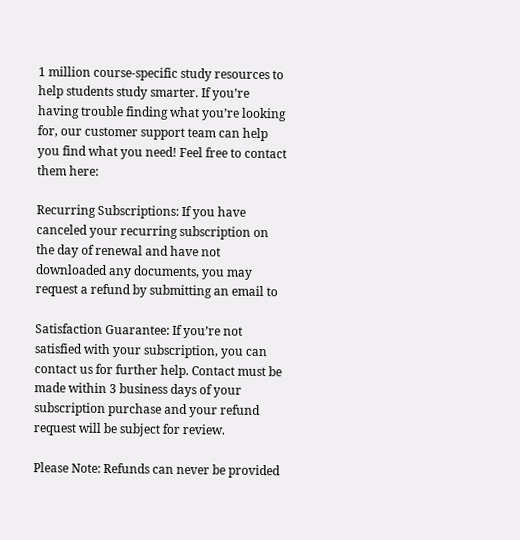1 million course-specific study resources to help students study smarter. If you’re having trouble finding what you’re looking for, our customer support team can help you find what you need! Feel free to contact them here:

Recurring Subscriptions: If you have canceled your recurring subscription on the day of renewal and have not downloaded any documents, you may request a refund by submitting an email to

Satisfaction Guarantee: If you’re not satisfied with your subscription, you can contact us for further help. Contact must be made within 3 business days of your subscription purchase and your refund request will be subject for review.

Please Note: Refunds can never be provided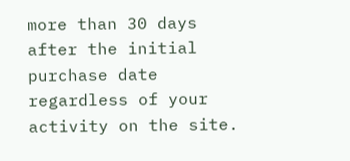more than 30 days after the initial purchase date regardless of your activity on the site.